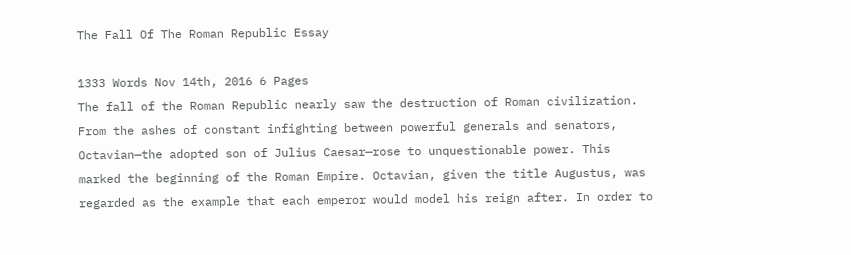The Fall Of The Roman Republic Essay

1333 Words Nov 14th, 2016 6 Pages
The fall of the Roman Republic nearly saw the destruction of Roman civilization. From the ashes of constant infighting between powerful generals and senators, Octavian—the adopted son of Julius Caesar—rose to unquestionable power. This marked the beginning of the Roman Empire. Octavian, given the title Augustus, was regarded as the example that each emperor would model his reign after. In order to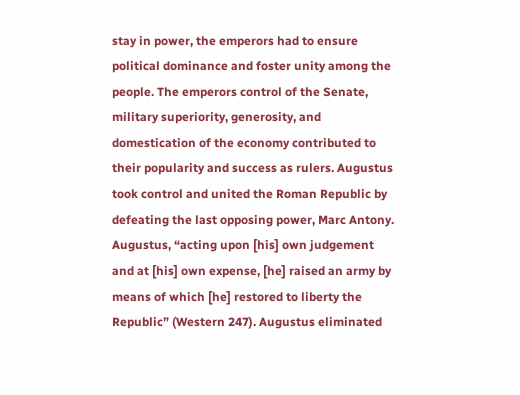stay in power, the emperors had to ensure political dominance and foster unity among the people. The emperors control of the Senate, military superiority, generosity, and domestication of the economy contributed to their popularity and success as rulers. Augustus took control and united the Roman Republic by defeating the last opposing power, Marc Antony. Augustus, “acting upon [his] own judgement and at [his] own expense, [he] raised an army by means of which [he] restored to liberty the Republic” (Western 247). Augustus eliminated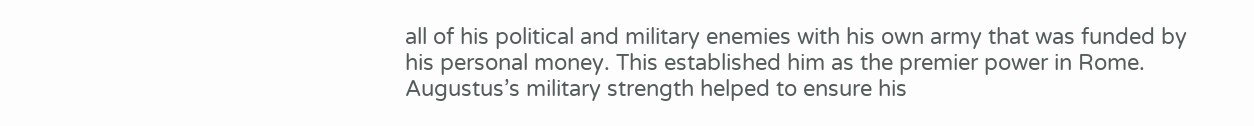all of his political and military enemies with his own army that was funded by his personal money. This established him as the premier power in Rome. Augustus’s military strength helped to ensure his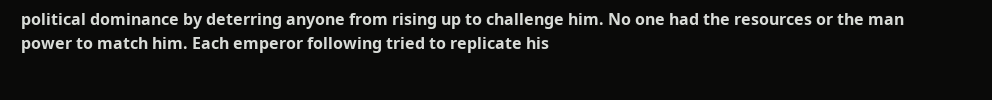political dominance by deterring anyone from rising up to challenge him. No one had the resources or the man power to match him. Each emperor following tried to replicate his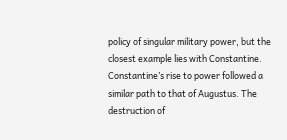policy of singular military power, but the closest example lies with Constantine. Constantine’s rise to power followed a similar path to that of Augustus. The destruction of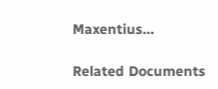Maxentius…

Related Documents